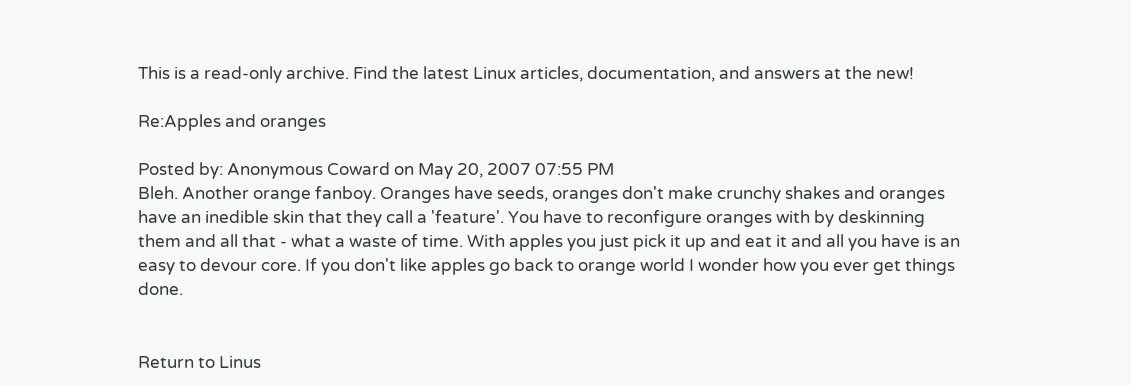This is a read-only archive. Find the latest Linux articles, documentation, and answers at the new!

Re:Apples and oranges

Posted by: Anonymous Coward on May 20, 2007 07:55 PM
Bleh. Another orange fanboy. Oranges have seeds, oranges don't make crunchy shakes and oranges have an inedible skin that they call a 'feature'. You have to reconfigure oranges with by deskinning them and all that - what a waste of time. With apples you just pick it up and eat it and all you have is an easy to devour core. If you don't like apples go back to orange world I wonder how you ever get things done.


Return to Linus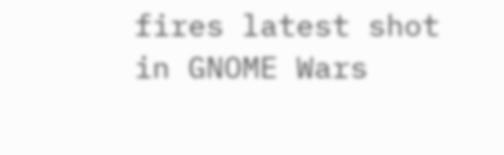fires latest shot in GNOME Wars